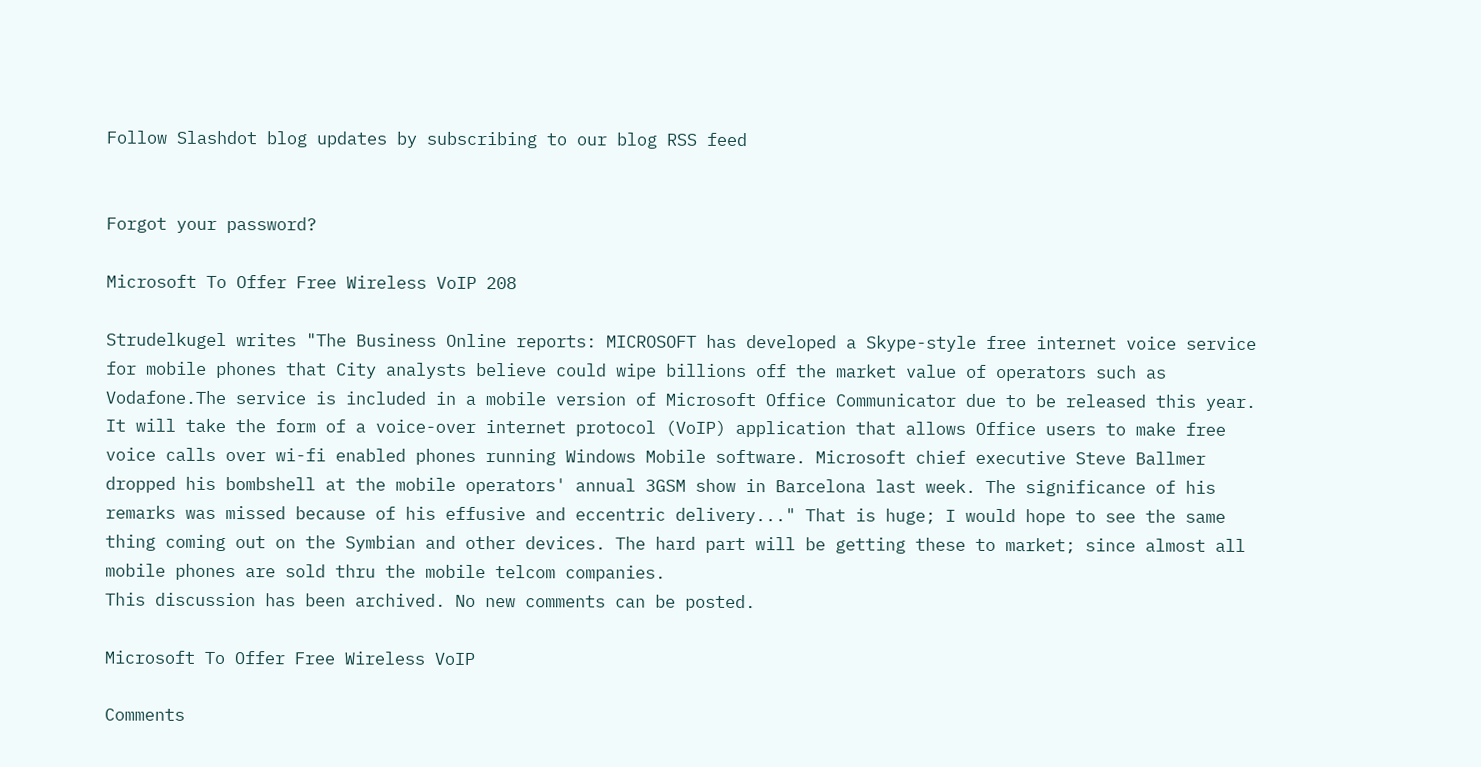Follow Slashdot blog updates by subscribing to our blog RSS feed


Forgot your password?

Microsoft To Offer Free Wireless VoIP 208

Strudelkugel writes "The Business Online reports: MICROSOFT has developed a Skype-style free internet voice service for mobile phones that City analysts believe could wipe billions off the market value of operators such as Vodafone.The service is included in a mobile version of Microsoft Office Communicator due to be released this year. It will take the form of a voice-over internet protocol (VoIP) application that allows Office users to make free voice calls over wi-fi enabled phones running Windows Mobile software. Microsoft chief executive Steve Ballmer dropped his bombshell at the mobile operators' annual 3GSM show in Barcelona last week. The significance of his remarks was missed because of his effusive and eccentric delivery..." That is huge; I would hope to see the same thing coming out on the Symbian and other devices. The hard part will be getting these to market; since almost all mobile phones are sold thru the mobile telcom companies.
This discussion has been archived. No new comments can be posted.

Microsoft To Offer Free Wireless VoIP

Comments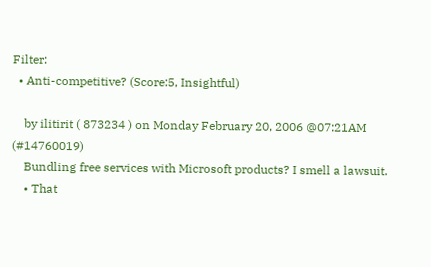Filter:
  • Anti-competitive? (Score:5, Insightful)

    by ilitirit ( 873234 ) on Monday February 20, 2006 @07:21AM (#14760019)
    Bundling free services with Microsoft products? I smell a lawsuit.
    • That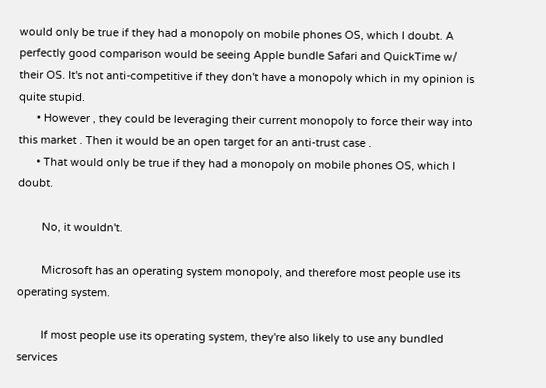would only be true if they had a monopoly on mobile phones OS, which I doubt. A perfectly good comparison would be seeing Apple bundle Safari and QuickTime w/ their OS. It's not anti-competitive if they don't have a monopoly which in my opinion is quite stupid.
      • However , they could be leveraging their current monopoly to force their way into this market . Then it would be an open target for an anti-trust case .
      • That would only be true if they had a monopoly on mobile phones OS, which I doubt.

        No, it wouldn't.

        Microsoft has an operating system monopoly, and therefore most people use its operating system.

        If most people use its operating system, they're also likely to use any bundled services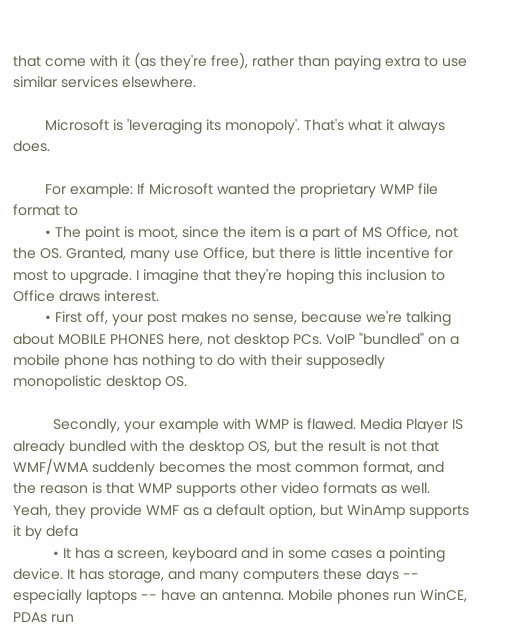that come with it (as they're free), rather than paying extra to use similar services elsewhere.

        Microsoft is 'leveraging its monopoly'. That's what it always does.

        For example: If Microsoft wanted the proprietary WMP file format to
        • The point is moot, since the item is a part of MS Office, not the OS. Granted, many use Office, but there is little incentive for most to upgrade. I imagine that they're hoping this inclusion to Office draws interest.
        • First off, your post makes no sense, because we're talking about MOBILE PHONES here, not desktop PCs. VoIP "bundled" on a mobile phone has nothing to do with their supposedly monopolistic desktop OS.

          Secondly, your example with WMP is flawed. Media Player IS already bundled with the desktop OS, but the result is not that WMF/WMA suddenly becomes the most common format, and the reason is that WMP supports other video formats as well. Yeah, they provide WMF as a default option, but WinAmp supports it by defa
          • It has a screen, keyboard and in some cases a pointing device. It has storage, and many computers these days -- especially laptops -- have an antenna. Mobile phones run WinCE, PDAs run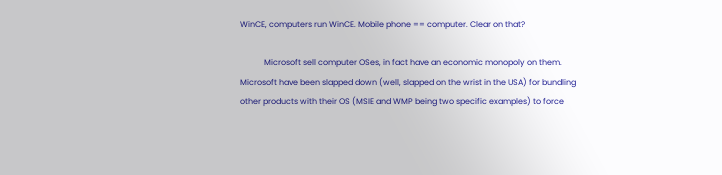WinCE, computers run WinCE. Mobile phone == computer. Clear on that?

            Microsoft sell computer OSes, in fact have an economic monopoly on them. Microsoft have been slapped down (well, slapped on the wrist in the USA) for bundling other products with their OS (MSIE and WMP being two specific examples) to force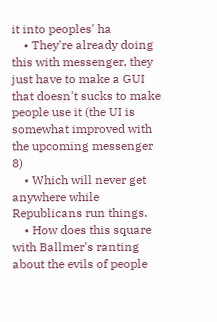it into peoples' ha
    • They're already doing this with messenger, they just have to make a GUI that doesn't sucks to make people use it (the UI is somewhat improved with the upcoming messenger 8)
    • Which will never get anywhere while Republicans run things.
    • How does this square with Ballmer's ranting about the evils of people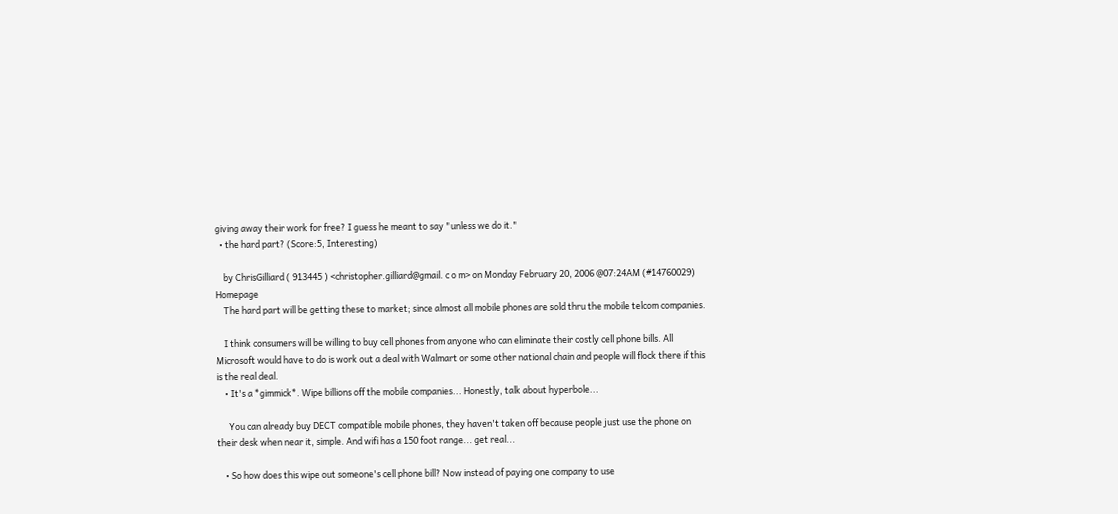giving away their work for free? I guess he meant to say "unless we do it."
  • the hard part? (Score:5, Interesting)

    by ChrisGilliard ( 913445 ) <christopher.gilliard@gmail. c o m> on Monday February 20, 2006 @07:24AM (#14760029) Homepage
    The hard part will be getting these to market; since almost all mobile phones are sold thru the mobile telcom companies.

    I think consumers will be willing to buy cell phones from anyone who can eliminate their costly cell phone bills. All Microsoft would have to do is work out a deal with Walmart or some other national chain and people will flock there if this is the real deal.
    • It's a *gimmick*. Wipe billions off the mobile companies... Honestly, talk about hyperbole...

      You can already buy DECT compatible mobile phones, they haven't taken off because people just use the phone on their desk when near it, simple. And wifi has a 150 foot range... get real...

    • So how does this wipe out someone's cell phone bill? Now instead of paying one company to use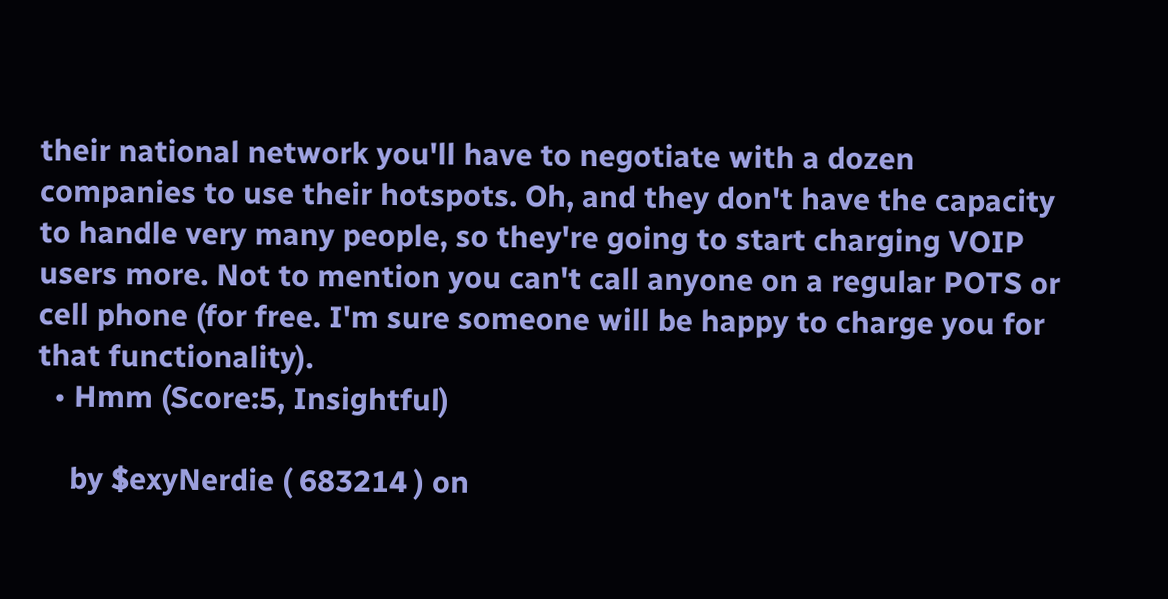their national network you'll have to negotiate with a dozen companies to use their hotspots. Oh, and they don't have the capacity to handle very many people, so they're going to start charging VOIP users more. Not to mention you can't call anyone on a regular POTS or cell phone (for free. I'm sure someone will be happy to charge you for that functionality).
  • Hmm (Score:5, Insightful)

    by $exyNerdie ( 683214 ) on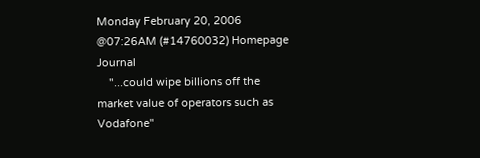Monday February 20, 2006 @07:26AM (#14760032) Homepage Journal
    "...could wipe billions off the market value of operators such as Vodafone"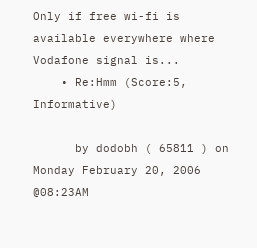Only if free wi-fi is available everywhere where Vodafone signal is...
    • Re:Hmm (Score:5, Informative)

      by dodobh ( 65811 ) on Monday February 20, 2006 @08:23AM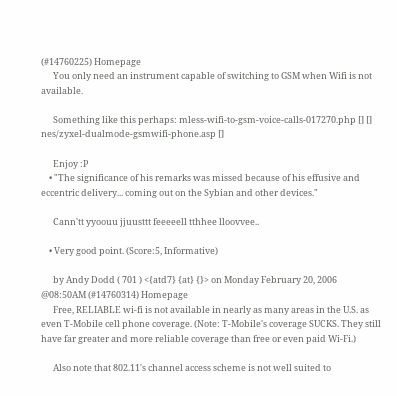(#14760225) Homepage
      You only need an instrument capable of switching to GSM when Wifi is not available.

      Something like this perhaps: mless-wifi-to-gsm-voice-calls-017270.php [] [] nes/zyxel-dualmode-gsmwifi-phone.asp []

      Enjoy :P
    • "The significance of his remarks was missed because of his effusive and eccentric delivery... coming out on the Sybian and other devices."

      Cann'tt yyoouu jjuusttt feeeeell tthhee lloovvee..

    • Very good point. (Score:5, Informative)

      by Andy Dodd ( 701 ) <{atd7} {at} {}> on Monday February 20, 2006 @08:50AM (#14760314) Homepage
      Free, RELIABLE wi-fi is not available in nearly as many areas in the U.S. as even T-Mobile cell phone coverage. (Note: T-Mobile's coverage SUCKS. They still have far greater and more reliable coverage than free or even paid Wi-Fi.)

      Also note that 802.11's channel access scheme is not well suited to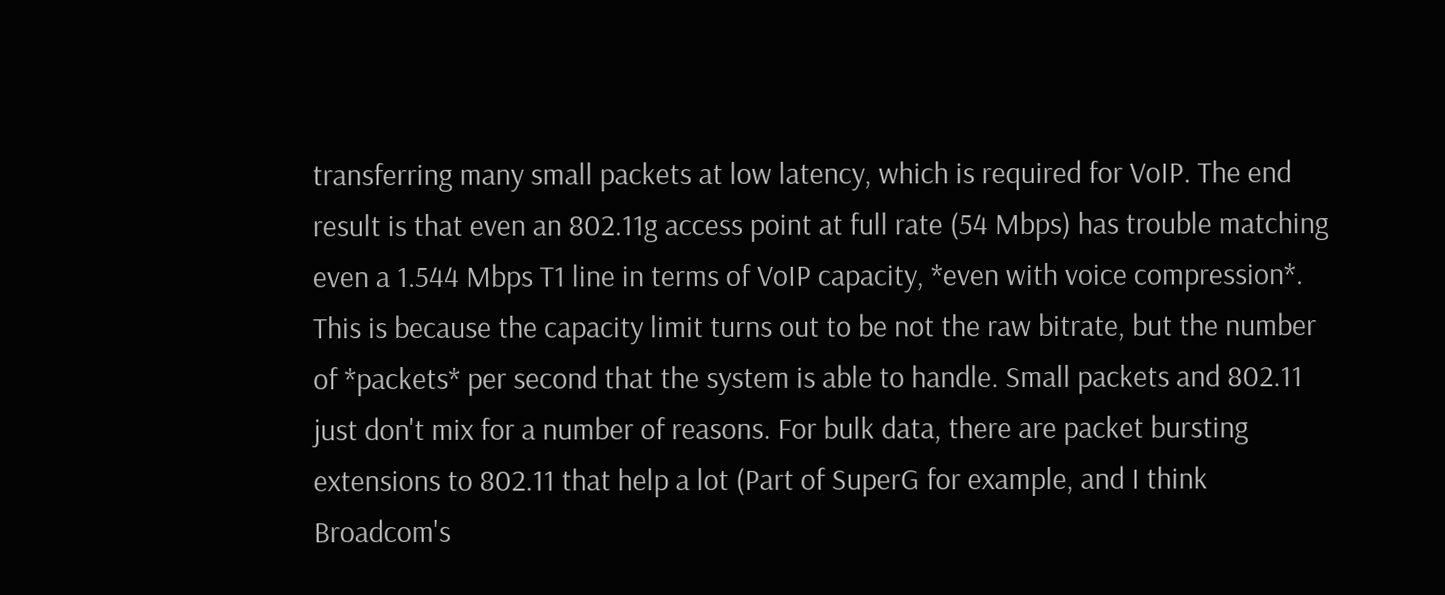transferring many small packets at low latency, which is required for VoIP. The end result is that even an 802.11g access point at full rate (54 Mbps) has trouble matching even a 1.544 Mbps T1 line in terms of VoIP capacity, *even with voice compression*. This is because the capacity limit turns out to be not the raw bitrate, but the number of *packets* per second that the system is able to handle. Small packets and 802.11 just don't mix for a number of reasons. For bulk data, there are packet bursting extensions to 802.11 that help a lot (Part of SuperG for example, and I think Broadcom's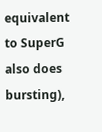equivalent to SuperG also does bursting),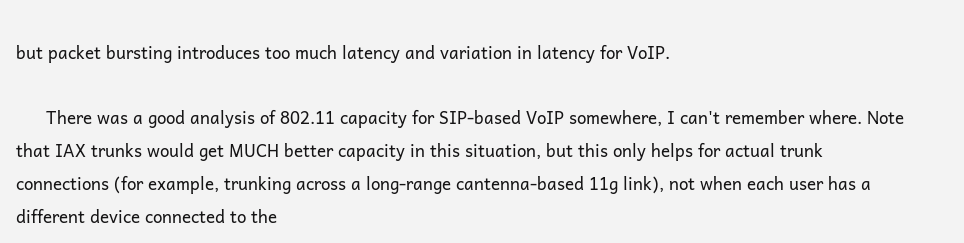but packet bursting introduces too much latency and variation in latency for VoIP.

      There was a good analysis of 802.11 capacity for SIP-based VoIP somewhere, I can't remember where. Note that IAX trunks would get MUCH better capacity in this situation, but this only helps for actual trunk connections (for example, trunking across a long-range cantenna-based 11g link), not when each user has a different device connected to the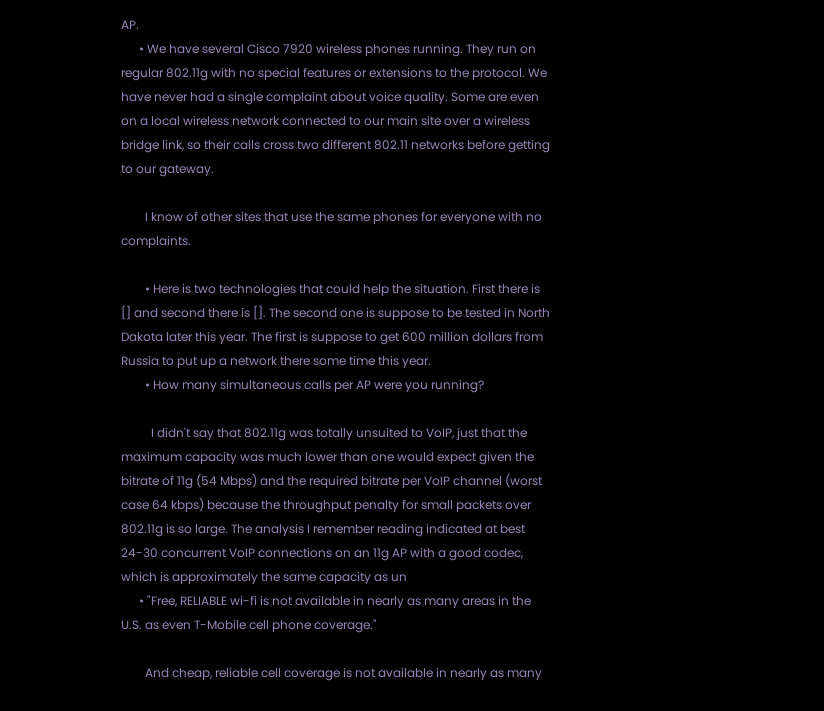AP.
      • We have several Cisco 7920 wireless phones running. They run on regular 802.11g with no special features or extensions to the protocol. We have never had a single complaint about voice quality. Some are even on a local wireless network connected to our main site over a wireless bridge link, so their calls cross two different 802.11 networks before getting to our gateway.

        I know of other sites that use the same phones for everyone with no complaints.

        • Here is two technologies that could help the situation. First there is [] and second there is []. The second one is suppose to be tested in North Dakota later this year. The first is suppose to get 600 million dollars from Russia to put up a network there some time this year.
        • How many simultaneous calls per AP were you running?

          I didn't say that 802.11g was totally unsuited to VoIP, just that the maximum capacity was much lower than one would expect given the bitrate of 11g (54 Mbps) and the required bitrate per VoIP channel (worst case 64 kbps) because the throughput penalty for small packets over 802.11g is so large. The analysis I remember reading indicated at best 24-30 concurrent VoIP connections on an 11g AP with a good codec, which is approximately the same capacity as un
      • "Free, RELIABLE wi-fi is not available in nearly as many areas in the U.S. as even T-Mobile cell phone coverage."

        And cheap, reliable cell coverage is not available in nearly as many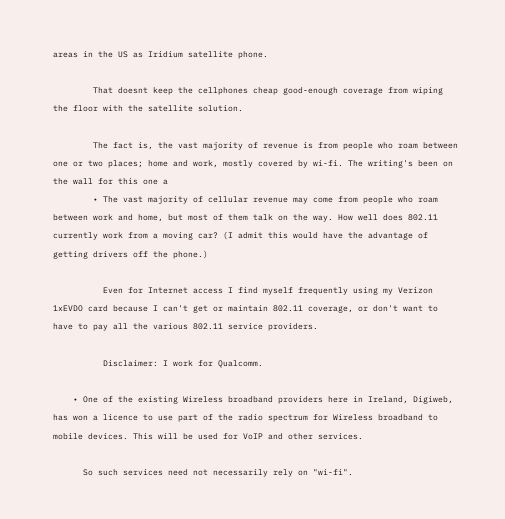areas in the US as Iridium satellite phone.

        That doesnt keep the cellphones cheap good-enough coverage from wiping the floor with the satellite solution.

        The fact is, the vast majority of revenue is from people who roam between one or two places; home and work, mostly covered by wi-fi. The writing's been on the wall for this one a
        • The vast majority of cellular revenue may come from people who roam between work and home, but most of them talk on the way. How well does 802.11 currently work from a moving car? (I admit this would have the advantage of getting drivers off the phone.)

          Even for Internet access I find myself frequently using my Verizon 1xEVDO card because I can't get or maintain 802.11 coverage, or don't want to have to pay all the various 802.11 service providers.

          Disclaimer: I work for Qualcomm.

    • One of the existing Wireless broadband providers here in Ireland, Digiweb, has won a licence to use part of the radio spectrum for Wireless broadband to mobile devices. This will be used for VoIP and other services.

      So such services need not necessarily rely on "wi-fi".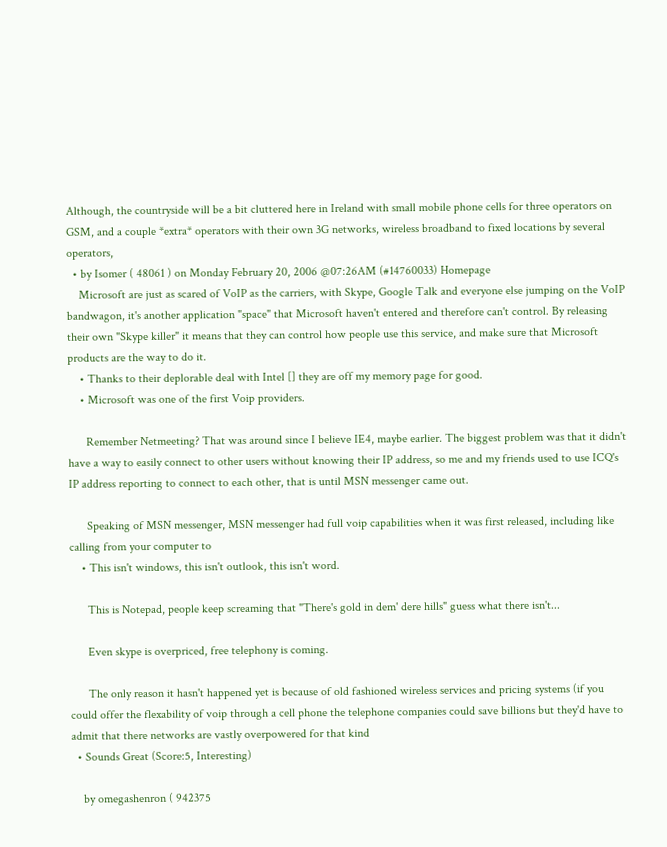Although, the countryside will be a bit cluttered here in Ireland with small mobile phone cells for three operators on GSM, and a couple *extra* operators with their own 3G networks, wireless broadband to fixed locations by several operators,
  • by Isomer ( 48061 ) on Monday February 20, 2006 @07:26AM (#14760033) Homepage
    Microsoft are just as scared of VoIP as the carriers, with Skype, Google Talk and everyone else jumping on the VoIP bandwagon, it's another application "space" that Microsoft haven't entered and therefore can't control. By releasing their own "Skype killer" it means that they can control how people use this service, and make sure that Microsoft products are the way to do it.
    • Thanks to their deplorable deal with Intel [] they are off my memory page for good.
    • Microsoft was one of the first Voip providers.

      Remember Netmeeting? That was around since I believe IE4, maybe earlier. The biggest problem was that it didn't have a way to easily connect to other users without knowing their IP address, so me and my friends used to use ICQ's IP address reporting to connect to each other, that is until MSN messenger came out.

      Speaking of MSN messenger, MSN messenger had full voip capabilities when it was first released, including like calling from your computer to
    • This isn't windows, this isn't outlook, this isn't word.

      This is Notepad, people keep screaming that "There's gold in dem' dere hills" guess what there isn't...

      Even skype is overpriced, free telephony is coming.

      The only reason it hasn't happened yet is because of old fashioned wireless services and pricing systems (if you could offer the flexability of voip through a cell phone the telephone companies could save billions but they'd have to admit that there networks are vastly overpowered for that kind
  • Sounds Great (Score:5, Interesting)

    by omegashenron ( 942375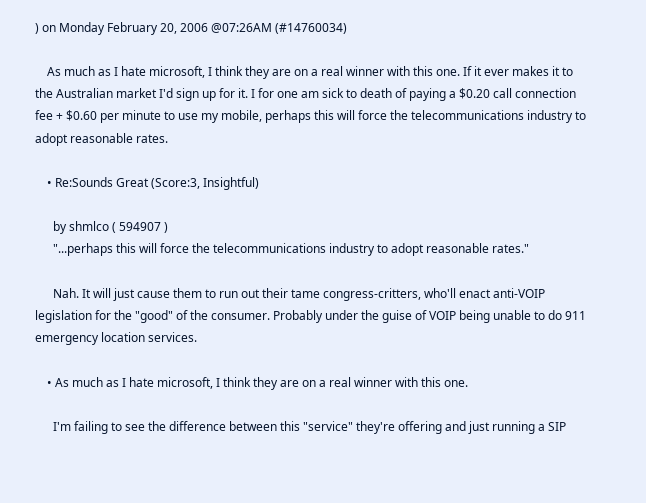) on Monday February 20, 2006 @07:26AM (#14760034)

    As much as I hate microsoft, I think they are on a real winner with this one. If it ever makes it to the Australian market I'd sign up for it. I for one am sick to death of paying a $0.20 call connection fee + $0.60 per minute to use my mobile, perhaps this will force the telecommunications industry to adopt reasonable rates.

    • Re:Sounds Great (Score:3, Insightful)

      by shmlco ( 594907 )
      "...perhaps this will force the telecommunications industry to adopt reasonable rates."

      Nah. It will just cause them to run out their tame congress-critters, who'll enact anti-VOIP legislation for the "good" of the consumer. Probably under the guise of VOIP being unable to do 911 emergency location services.

    • As much as I hate microsoft, I think they are on a real winner with this one.

      I'm failing to see the difference between this "service" they're offering and just running a SIP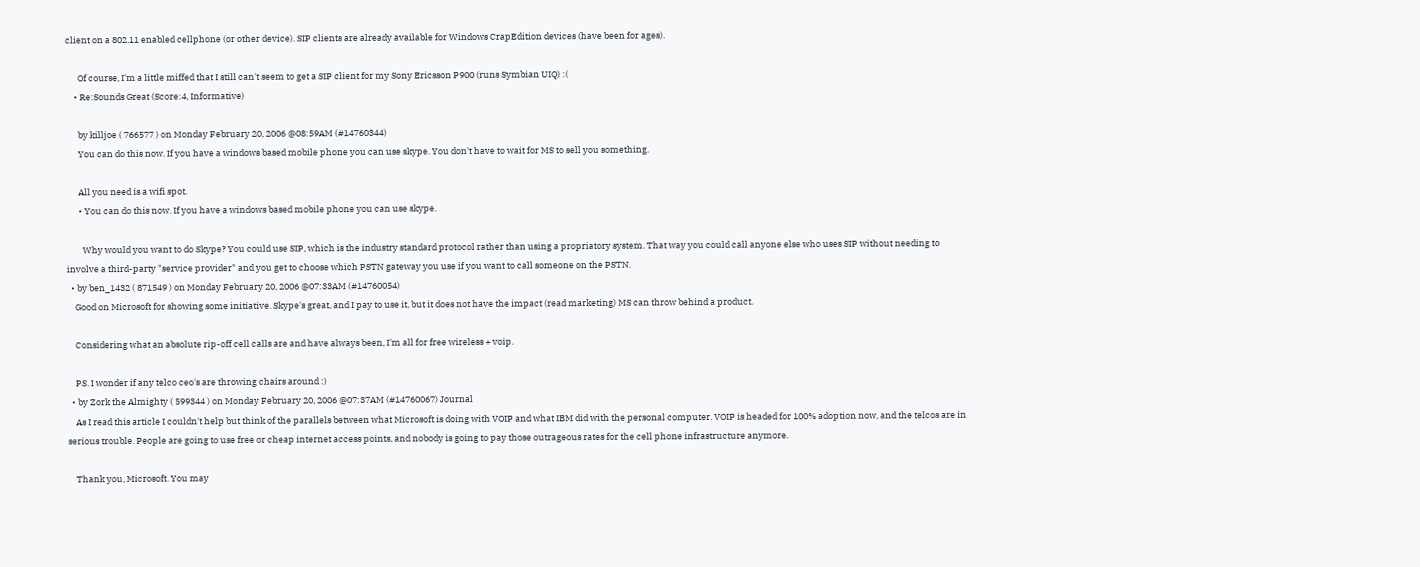client on a 802.11 enabled cellphone (or other device). SIP clients are already available for Windows CrapEdition devices (have been for ages).

      Of course, I'm a little miffed that I still can't seem to get a SIP client for my Sony Ericsson P900 (runs Symbian UIQ) :(
    • Re:Sounds Great (Score:4, Informative)

      by killjoe ( 766577 ) on Monday February 20, 2006 @08:59AM (#14760344)
      You can do this now. If you have a windows based mobile phone you can use skype. You don't have to wait for MS to sell you something.

      All you need is a wifi spot.
      • You can do this now. If you have a windows based mobile phone you can use skype.

        Why would you want to do Skype? You could use SIP, which is the industry standard protocol rather than using a propriatory system. That way you could call anyone else who uses SIP without needing to involve a third-party "service provider" and you get to choose which PSTN gateway you use if you want to call someone on the PSTN.
  • by ben_1432 ( 871549 ) on Monday February 20, 2006 @07:33AM (#14760054)
    Good on Microsoft for showing some initiative. Skype's great, and I pay to use it, but it does not have the impact (read marketing) MS can throw behind a product.

    Considering what an absolute rip-off cell calls are and have always been, I'm all for free wireless + voip.

    PS. I wonder if any telco ceo's are throwing chairs around :)
  • by Zork the Almighty ( 599344 ) on Monday February 20, 2006 @07:37AM (#14760067) Journal
    As I read this article I couldn't help but think of the parallels between what Microsoft is doing with VOIP and what IBM did with the personal computer. VOIP is headed for 100% adoption now, and the telcos are in serious trouble. People are going to use free or cheap internet access points, and nobody is going to pay those outrageous rates for the cell phone infrastructure anymore.

    Thank you, Microsoft. You may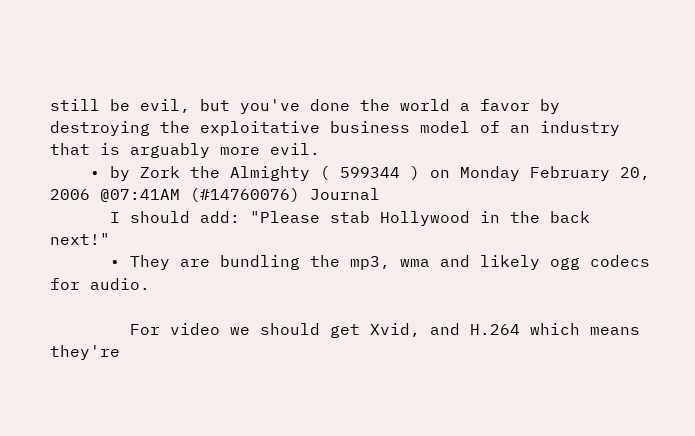still be evil, but you've done the world a favor by destroying the exploitative business model of an industry that is arguably more evil.
    • by Zork the Almighty ( 599344 ) on Monday February 20, 2006 @07:41AM (#14760076) Journal
      I should add: "Please stab Hollywood in the back next!"
      • They are bundling the mp3, wma and likely ogg codecs for audio.

        For video we should get Xvid, and H.264 which means they're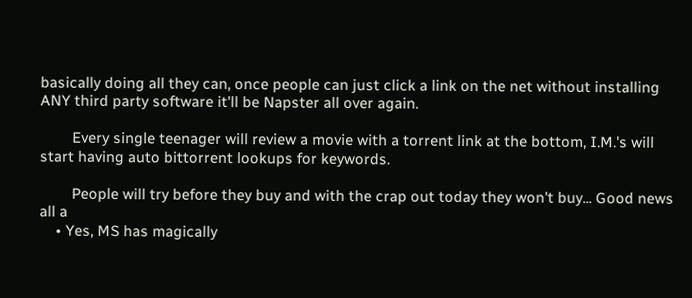basically doing all they can, once people can just click a link on the net without installing ANY third party software it'll be Napster all over again.

        Every single teenager will review a movie with a torrent link at the bottom, I.M.'s will start having auto bittorrent lookups for keywords.

        People will try before they buy and with the crap out today they won't buy... Good news all a
    • Yes, MS has magically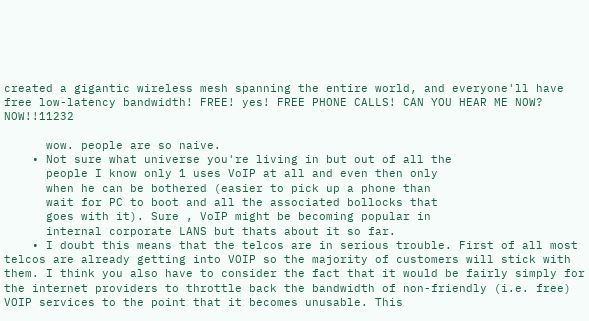created a gigantic wireless mesh spanning the entire world, and everyone'll have free low-latency bandwidth! FREE! yes! FREE PHONE CALLS! CAN YOU HEAR ME NOW? NOW!!11232

      wow. people are so naive.
    • Not sure what universe you're living in but out of all the
      people I know only 1 uses VoIP at all and even then only
      when he can be bothered (easier to pick up a phone than
      wait for PC to boot and all the associated bollocks that
      goes with it). Sure , VoIP might be becoming popular in
      internal corporate LANS but thats about it so far.
    • I doubt this means that the telcos are in serious trouble. First of all most telcos are already getting into VOIP so the majority of customers will stick with them. I think you also have to consider the fact that it would be fairly simply for the internet providers to throttle back the bandwidth of non-friendly (i.e. free) VOIP services to the point that it becomes unusable. This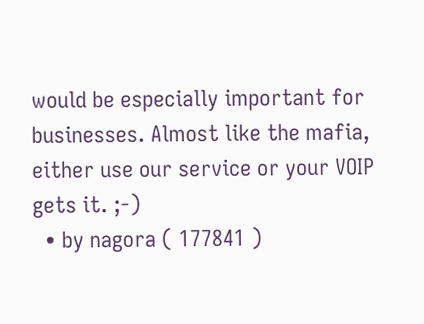would be especially important for businesses. Almost like the mafia, either use our service or your VOIP gets it. ;-)
  • by nagora ( 177841 )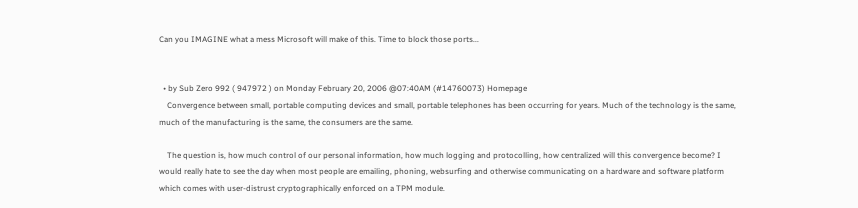Can you IMAGINE what a mess Microsoft will make of this. Time to block those ports...


  • by Sub Zero 992 ( 947972 ) on Monday February 20, 2006 @07:40AM (#14760073) Homepage
    Convergence between small, portable computing devices and small, portable telephones has been occurring for years. Much of the technology is the same, much of the manufacturing is the same, the consumers are the same.

    The question is, how much control of our personal information, how much logging and protocolling, how centralized will this convergence become? I would really hate to see the day when most people are emailing, phoning, websurfing and otherwise communicating on a hardware and software platform which comes with user-distrust cryptographically enforced on a TPM module.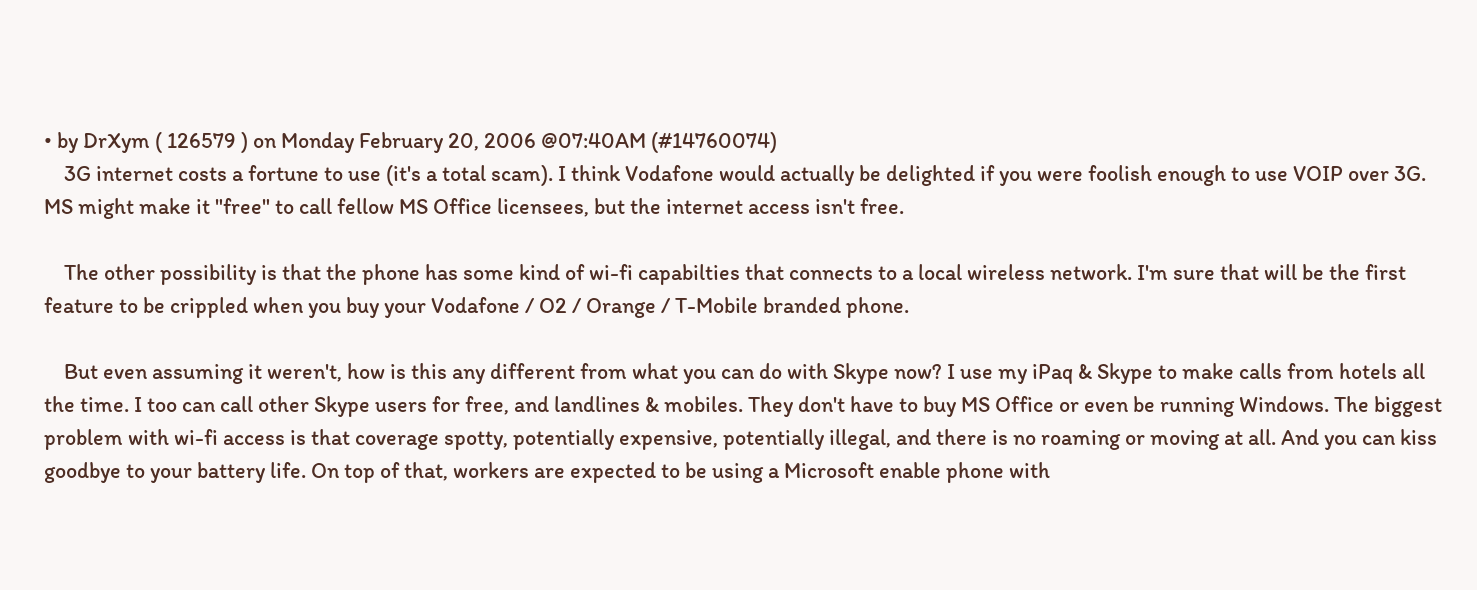• by DrXym ( 126579 ) on Monday February 20, 2006 @07:40AM (#14760074)
    3G internet costs a fortune to use (it's a total scam). I think Vodafone would actually be delighted if you were foolish enough to use VOIP over 3G. MS might make it "free" to call fellow MS Office licensees, but the internet access isn't free.

    The other possibility is that the phone has some kind of wi-fi capabilties that connects to a local wireless network. I'm sure that will be the first feature to be crippled when you buy your Vodafone / O2 / Orange / T-Mobile branded phone.

    But even assuming it weren't, how is this any different from what you can do with Skype now? I use my iPaq & Skype to make calls from hotels all the time. I too can call other Skype users for free, and landlines & mobiles. They don't have to buy MS Office or even be running Windows. The biggest problem with wi-fi access is that coverage spotty, potentially expensive, potentially illegal, and there is no roaming or moving at all. And you can kiss goodbye to your battery life. On top of that, workers are expected to be using a Microsoft enable phone with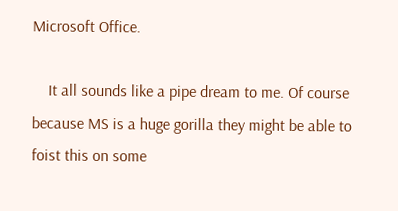Microsoft Office.

    It all sounds like a pipe dream to me. Of course because MS is a huge gorilla they might be able to foist this on some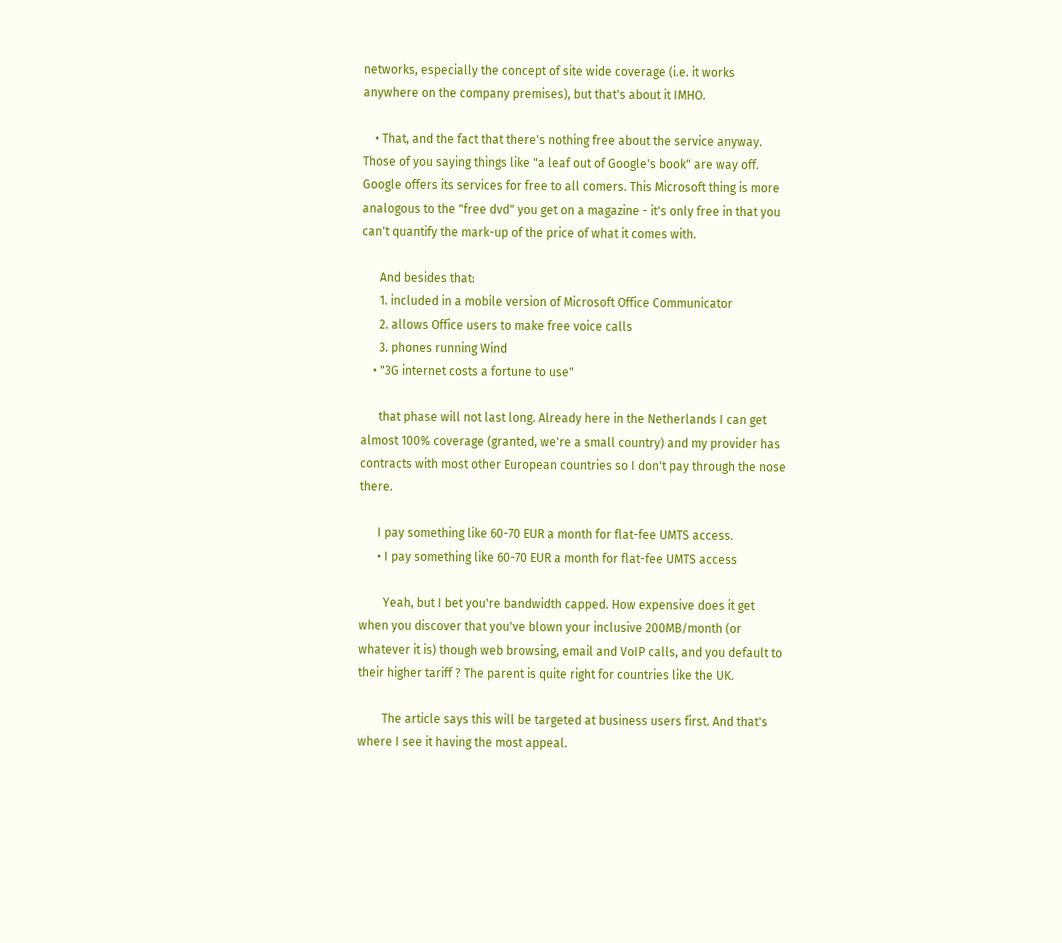networks, especially the concept of site wide coverage (i.e. it works anywhere on the company premises), but that's about it IMHO.

    • That, and the fact that there's nothing free about the service anyway. Those of you saying things like "a leaf out of Google's book" are way off. Google offers its services for free to all comers. This Microsoft thing is more analogous to the "free dvd" you get on a magazine - it's only free in that you can't quantify the mark-up of the price of what it comes with.

      And besides that:
      1. included in a mobile version of Microsoft Office Communicator
      2. allows Office users to make free voice calls
      3. phones running Wind
    • "3G internet costs a fortune to use"

      that phase will not last long. Already here in the Netherlands I can get almost 100% coverage (granted, we're a small country) and my provider has contracts with most other European countries so I don't pay through the nose there.

      I pay something like 60-70 EUR a month for flat-fee UMTS access.
      • I pay something like 60-70 EUR a month for flat-fee UMTS access

        Yeah, but I bet you're bandwidth capped. How expensive does it get when you discover that you've blown your inclusive 200MB/month (or whatever it is) though web browsing, email and VoIP calls, and you default to their higher tariff ? The parent is quite right for countries like the UK.

        The article says this will be targeted at business users first. And that's where I see it having the most appeal.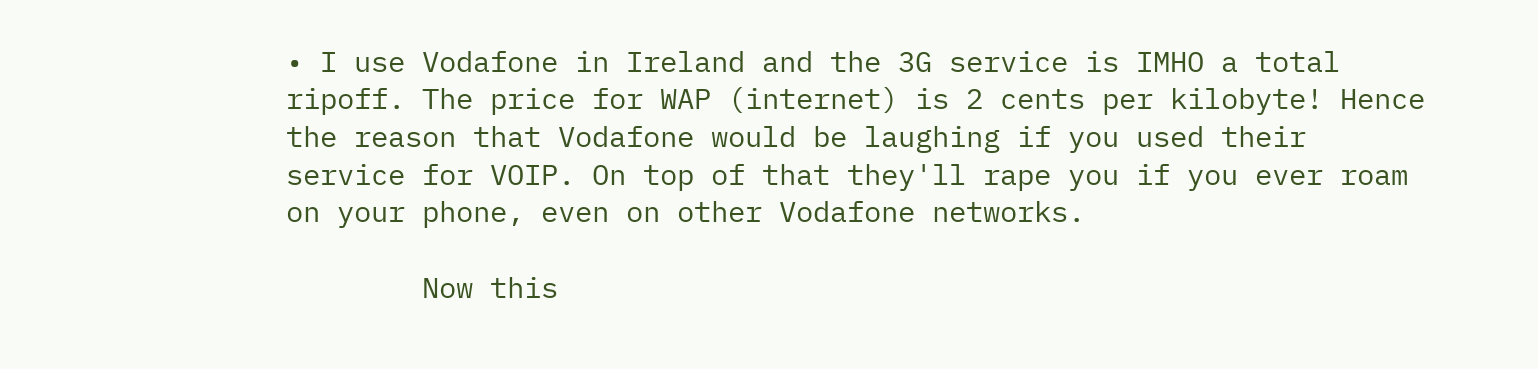• I use Vodafone in Ireland and the 3G service is IMHO a total ripoff. The price for WAP (internet) is 2 cents per kilobyte! Hence the reason that Vodafone would be laughing if you used their service for VOIP. On top of that they'll rape you if you ever roam on your phone, even on other Vodafone networks.

        Now this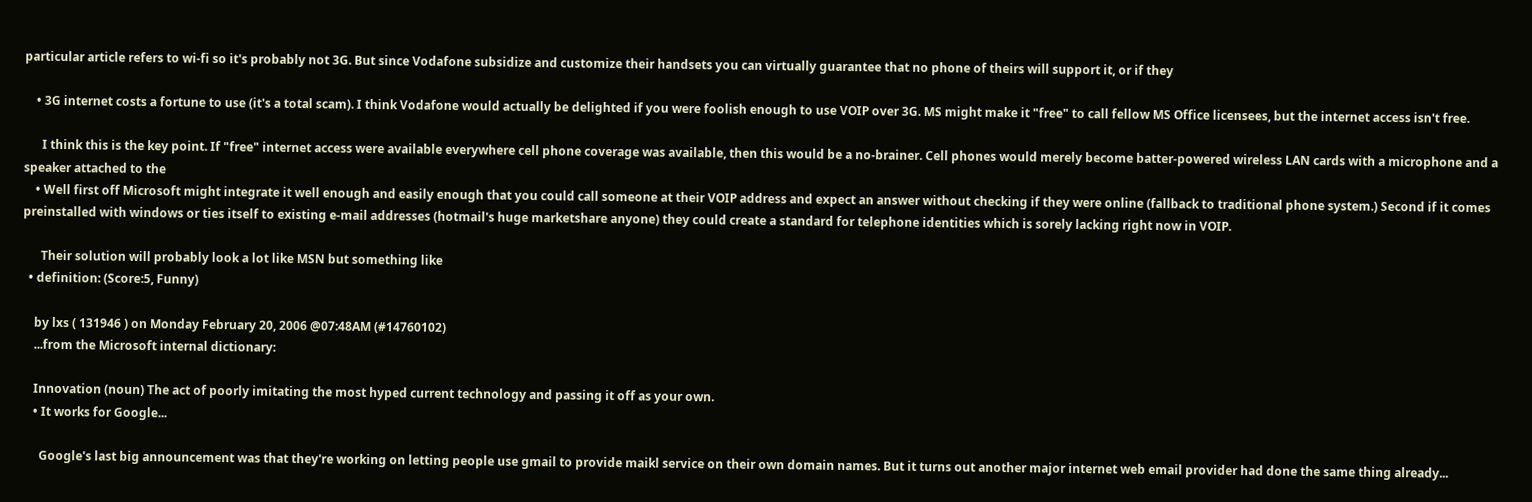particular article refers to wi-fi so it's probably not 3G. But since Vodafone subsidize and customize their handsets you can virtually guarantee that no phone of theirs will support it, or if they

    • 3G internet costs a fortune to use (it's a total scam). I think Vodafone would actually be delighted if you were foolish enough to use VOIP over 3G. MS might make it "free" to call fellow MS Office licensees, but the internet access isn't free.

      I think this is the key point. If "free" internet access were available everywhere cell phone coverage was available, then this would be a no-brainer. Cell phones would merely become batter-powered wireless LAN cards with a microphone and a speaker attached to the
    • Well first off Microsoft might integrate it well enough and easily enough that you could call someone at their VOIP address and expect an answer without checking if they were online (fallback to traditional phone system.) Second if it comes preinstalled with windows or ties itself to existing e-mail addresses (hotmail's huge marketshare anyone) they could create a standard for telephone identities which is sorely lacking right now in VOIP.

      Their solution will probably look a lot like MSN but something like
  • definition: (Score:5, Funny)

    by lxs ( 131946 ) on Monday February 20, 2006 @07:48AM (#14760102)
    ...from the Microsoft internal dictionary:

    Innovation (noun) The act of poorly imitating the most hyped current technology and passing it off as your own.
    • It works for Google...

      Google's last big announcement was that they're working on letting people use gmail to provide maikl service on their own domain names. But it turns out another major internet web email provider had done the same thing already...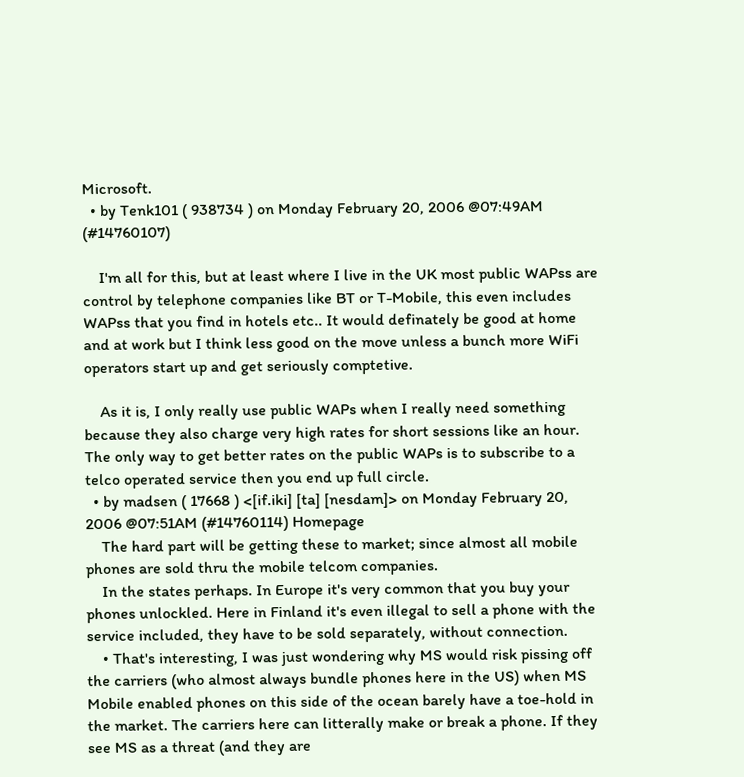Microsoft.
  • by Tenk101 ( 938734 ) on Monday February 20, 2006 @07:49AM (#14760107)

    I'm all for this, but at least where I live in the UK most public WAPss are control by telephone companies like BT or T-Mobile, this even includes WAPss that you find in hotels etc.. It would definately be good at home and at work but I think less good on the move unless a bunch more WiFi operators start up and get seriously comptetive.

    As it is, I only really use public WAPs when I really need something because they also charge very high rates for short sessions like an hour. The only way to get better rates on the public WAPs is to subscribe to a telco operated service then you end up full circle.
  • by madsen ( 17668 ) <[if.iki] [ta] [nesdam]> on Monday February 20, 2006 @07:51AM (#14760114) Homepage
    The hard part will be getting these to market; since almost all mobile phones are sold thru the mobile telcom companies.
    In the states perhaps. In Europe it's very common that you buy your phones unlockled. Here in Finland it's even illegal to sell a phone with the service included, they have to be sold separately, without connection.
    • That's interesting, I was just wondering why MS would risk pissing off the carriers (who almost always bundle phones here in the US) when MS Mobile enabled phones on this side of the ocean barely have a toe-hold in the market. The carriers here can litterally make or break a phone. If they see MS as a threat (and they are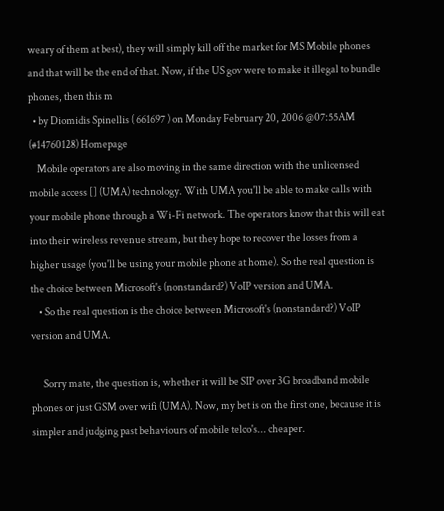weary of them at best), they will simply kill off the market for MS Mobile phones and that will be the end of that. Now, if the US gov were to make it illegal to bundle phones, then this m
  • by Diomidis Spinellis ( 661697 ) on Monday February 20, 2006 @07:55AM (#14760128) Homepage
    Mobile operators are also moving in the same direction with the unlicensed mobile access [] (UMA) technology. With UMA you'll be able to make calls with your mobile phone through a Wi-Fi network. The operators know that this will eat into their wireless revenue stream, but they hope to recover the losses from a higher usage (you'll be using your mobile phone at home). So the real question is the choice between Microsoft's (nonstandard?) VoIP version and UMA.
    • So the real question is the choice between Microsoft's (nonstandard?) VoIP version and UMA.

      Sorry mate, the question is, whether it will be SIP over 3G broadband mobile phones or just GSM over wifi (UMA). Now, my bet is on the first one, because it is simpler and judging past behaviours of mobile telco's... cheaper.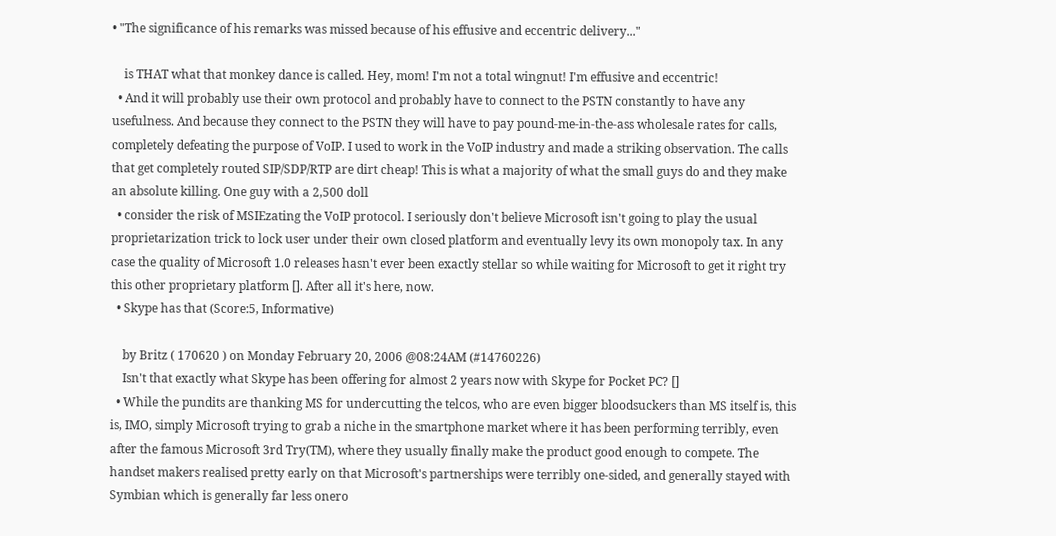• "The significance of his remarks was missed because of his effusive and eccentric delivery..."

    is THAT what that monkey dance is called. Hey, mom! I'm not a total wingnut! I'm effusive and eccentric!
  • And it will probably use their own protocol and probably have to connect to the PSTN constantly to have any usefulness. And because they connect to the PSTN they will have to pay pound-me-in-the-ass wholesale rates for calls, completely defeating the purpose of VoIP. I used to work in the VoIP industry and made a striking observation. The calls that get completely routed SIP/SDP/RTP are dirt cheap! This is what a majority of what the small guys do and they make an absolute killing. One guy with a 2,500 doll
  • consider the risk of MSIEzating the VoIP protocol. I seriously don't believe Microsoft isn't going to play the usual proprietarization trick to lock user under their own closed platform and eventually levy its own monopoly tax. In any case the quality of Microsoft 1.0 releases hasn't ever been exactly stellar so while waiting for Microsoft to get it right try this other proprietary platform []. After all it's here, now.
  • Skype has that (Score:5, Informative)

    by Britz ( 170620 ) on Monday February 20, 2006 @08:24AM (#14760226)
    Isn't that exactly what Skype has been offering for almost 2 years now with Skype for Pocket PC? []
  • While the pundits are thanking MS for undercutting the telcos, who are even bigger bloodsuckers than MS itself is, this is, IMO, simply Microsoft trying to grab a niche in the smartphone market where it has been performing terribly, even after the famous Microsoft 3rd Try(TM), where they usually finally make the product good enough to compete. The handset makers realised pretty early on that Microsoft's partnerships were terribly one-sided, and generally stayed with Symbian which is generally far less onero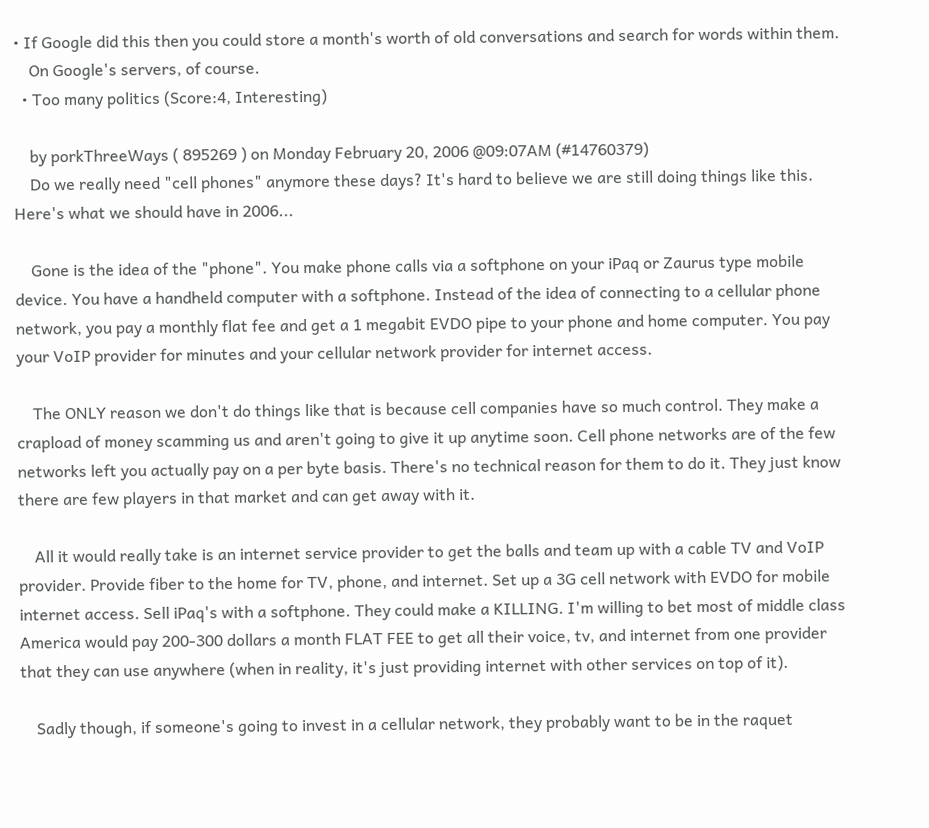• If Google did this then you could store a month's worth of old conversations and search for words within them.
    On Google's servers, of course.
  • Too many politics (Score:4, Interesting)

    by porkThreeWays ( 895269 ) on Monday February 20, 2006 @09:07AM (#14760379)
    Do we really need "cell phones" anymore these days? It's hard to believe we are still doing things like this. Here's what we should have in 2006...

    Gone is the idea of the "phone". You make phone calls via a softphone on your iPaq or Zaurus type mobile device. You have a handheld computer with a softphone. Instead of the idea of connecting to a cellular phone network, you pay a monthly flat fee and get a 1 megabit EVDO pipe to your phone and home computer. You pay your VoIP provider for minutes and your cellular network provider for internet access.

    The ONLY reason we don't do things like that is because cell companies have so much control. They make a crapload of money scamming us and aren't going to give it up anytime soon. Cell phone networks are of the few networks left you actually pay on a per byte basis. There's no technical reason for them to do it. They just know there are few players in that market and can get away with it.

    All it would really take is an internet service provider to get the balls and team up with a cable TV and VoIP provider. Provide fiber to the home for TV, phone, and internet. Set up a 3G cell network with EVDO for mobile internet access. Sell iPaq's with a softphone. They could make a KILLING. I'm willing to bet most of middle class America would pay 200-300 dollars a month FLAT FEE to get all their voice, tv, and internet from one provider that they can use anywhere (when in reality, it's just providing internet with other services on top of it).

    Sadly though, if someone's going to invest in a cellular network, they probably want to be in the raquet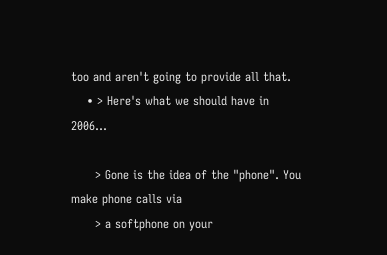too and aren't going to provide all that.
    • > Here's what we should have in 2006...

      > Gone is the idea of the "phone". You make phone calls via
      > a softphone on your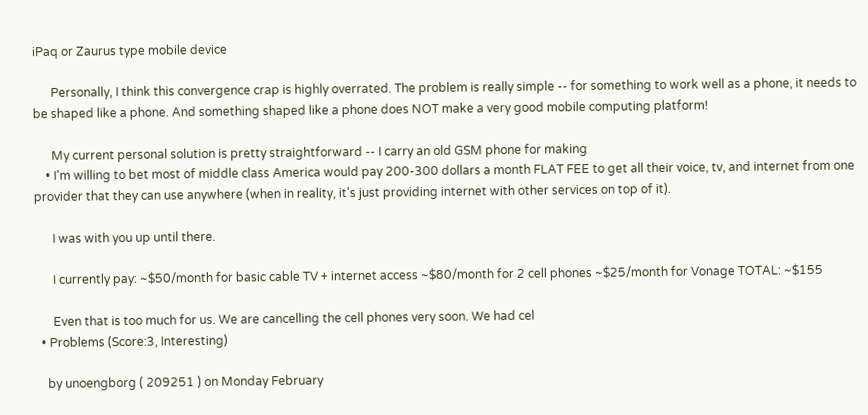iPaq or Zaurus type mobile device

      Personally, I think this convergence crap is highly overrated. The problem is really simple -- for something to work well as a phone, it needs to be shaped like a phone. And something shaped like a phone does NOT make a very good mobile computing platform!

      My current personal solution is pretty straightforward -- I carry an old GSM phone for making
    • I'm willing to bet most of middle class America would pay 200-300 dollars a month FLAT FEE to get all their voice, tv, and internet from one provider that they can use anywhere (when in reality, it's just providing internet with other services on top of it).

      I was with you up until there.

      I currently pay: ~$50/month for basic cable TV + internet access ~$80/month for 2 cell phones ~$25/month for Vonage TOTAL: ~$155

      Even that is too much for us. We are cancelling the cell phones very soon. We had cel
  • Problems (Score:3, Interesting)

    by unoengborg ( 209251 ) on Monday February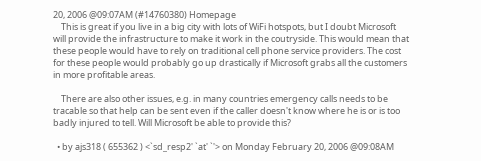20, 2006 @09:07AM (#14760380) Homepage
    This is great if you live in a big city with lots of WiFi hotspots, but I doubt Microsoft will provide the infrastructure to make it work in the coutryside. This would mean that these people would have to rely on traditional cell phone service providers. The cost for these people would probably go up drastically if Microsoft grabs all the customers in more profitable areas.

    There are also other issues, e.g. in many countries emergency calls needs to be tracable so that help can be sent even if the caller doesn't know where he is or is too badly injured to tell. Will Microsoft be able to provide this?

  • by ajs318 ( 655362 ) <`sd_resp2' `at' `'> on Monday February 20, 2006 @09:08AM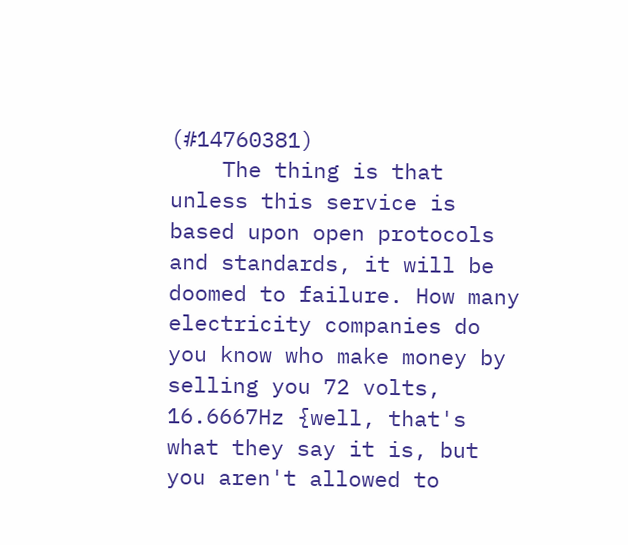(#14760381)
    The thing is that unless this service is based upon open protocols and standards, it will be doomed to failure. How many electricity companies do you know who make money by selling you 72 volts, 16.6667Hz {well, that's what they say it is, but you aren't allowed to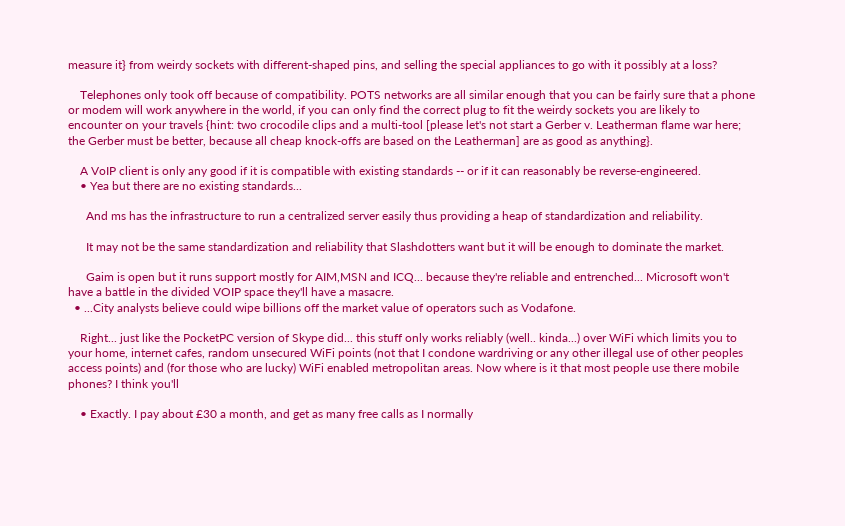measure it} from weirdy sockets with different-shaped pins, and selling the special appliances to go with it possibly at a loss?

    Telephones only took off because of compatibility. POTS networks are all similar enough that you can be fairly sure that a phone or modem will work anywhere in the world, if you can only find the correct plug to fit the weirdy sockets you are likely to encounter on your travels {hint: two crocodile clips and a multi-tool [please let's not start a Gerber v. Leatherman flame war here; the Gerber must be better, because all cheap knock-offs are based on the Leatherman] are as good as anything}.

    A VoIP client is only any good if it is compatible with existing standards -- or if it can reasonably be reverse-engineered.
    • Yea but there are no existing standards...

      And ms has the infrastructure to run a centralized server easily thus providing a heap of standardization and reliability.

      It may not be the same standardization and reliability that Slashdotters want but it will be enough to dominate the market.

      Gaim is open but it runs support mostly for AIM,MSN and ICQ... because they're reliable and entrenched... Microsoft won't have a battle in the divided VOIP space they'll have a masacre.
  • ...City analysts believe could wipe billions off the market value of operators such as Vodafone.

    Right... just like the PocketPC version of Skype did... this stuff only works reliably (well.. kinda...) over WiFi which limits you to your home, internet cafes, random unsecured WiFi points (not that I condone wardriving or any other illegal use of other peoples access points) and (for those who are lucky) WiFi enabled metropolitan areas. Now where is it that most people use there mobile phones? I think you'll

    • Exactly. I pay about £30 a month, and get as many free calls as I normally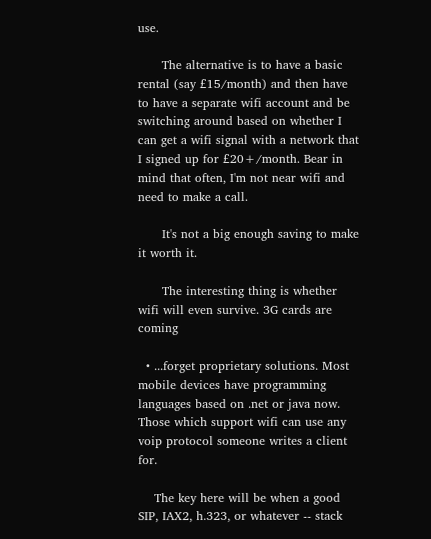use.

      The alternative is to have a basic rental (say £15/month) and then have to have a separate wifi account and be switching around based on whether I can get a wifi signal with a network that I signed up for £20+/month. Bear in mind that often, I'm not near wifi and need to make a call.

      It's not a big enough saving to make it worth it.

      The interesting thing is whether wifi will even survive. 3G cards are coming

  • ...forget proprietary solutions. Most mobile devices have programming languages based on .net or java now. Those which support wifi can use any voip protocol someone writes a client for.

    The key here will be when a good SIP, IAX2, h.323, or whatever -- stack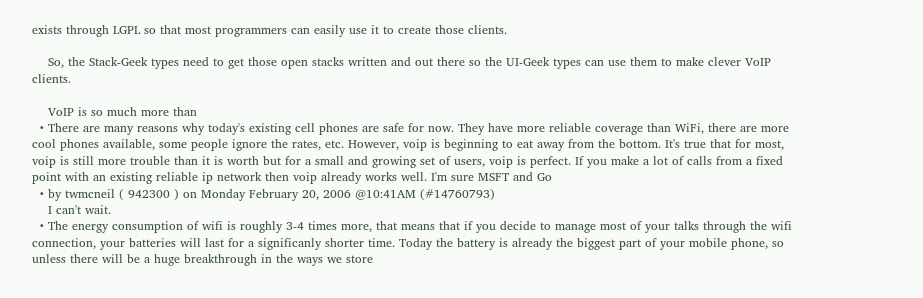exists through LGPL so that most programmers can easily use it to create those clients.

    So, the Stack-Geek types need to get those open stacks written and out there so the UI-Geek types can use them to make clever VoIP clients.

    VoIP is so much more than
  • There are many reasons why today's existing cell phones are safe for now. They have more reliable coverage than WiFi, there are more cool phones available, some people ignore the rates, etc. However, voip is beginning to eat away from the bottom. It's true that for most, voip is still more trouble than it is worth but for a small and growing set of users, voip is perfect. If you make a lot of calls from a fixed point with an existing reliable ip network then voip already works well. I'm sure MSFT and Go
  • by twmcneil ( 942300 ) on Monday February 20, 2006 @10:41AM (#14760793)
    I can't wait.
  • The energy consumption of wifi is roughly 3-4 times more, that means that if you decide to manage most of your talks through the wifi connection, your batteries will last for a significanly shorter time. Today the battery is already the biggest part of your mobile phone, so unless there will be a huge breakthrough in the ways we store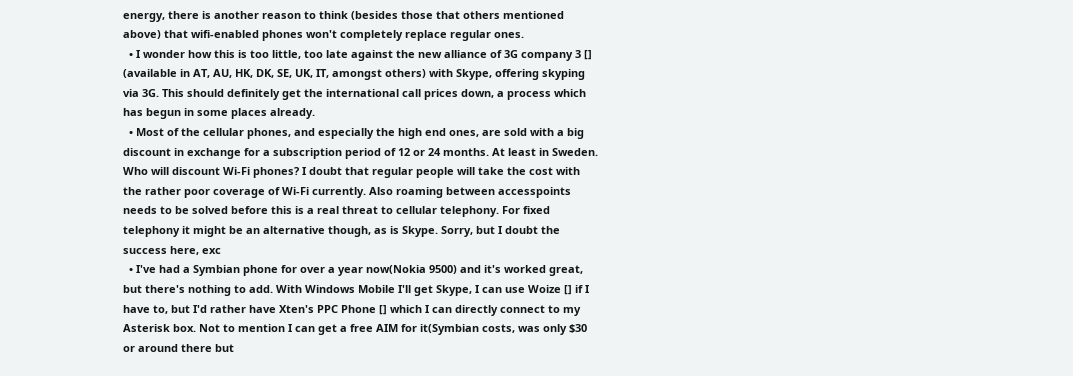energy, there is another reason to think (besides those that others mentioned above) that wifi-enabled phones won't completely replace regular ones.
  • I wonder how this is too little, too late against the new alliance of 3G company 3 [] (available in AT, AU, HK, DK, SE, UK, IT, amongst others) with Skype, offering skyping via 3G. This should definitely get the international call prices down, a process which has begun in some places already.
  • Most of the cellular phones, and especially the high end ones, are sold with a big discount in exchange for a subscription period of 12 or 24 months. At least in Sweden. Who will discount Wi-Fi phones? I doubt that regular people will take the cost with the rather poor coverage of Wi-Fi currently. Also roaming between accesspoints needs to be solved before this is a real threat to cellular telephony. For fixed telephony it might be an alternative though, as is Skype. Sorry, but I doubt the success here, exc
  • I've had a Symbian phone for over a year now(Nokia 9500) and it's worked great, but there's nothing to add. With Windows Mobile I'll get Skype, I can use Woize [] if I have to, but I'd rather have Xten's PPC Phone [] which I can directly connect to my Asterisk box. Not to mention I can get a free AIM for it(Symbian costs, was only $30 or around there but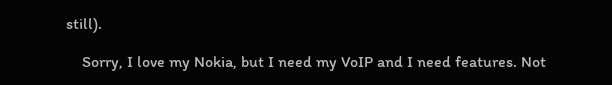still).

    Sorry, I love my Nokia, but I need my VoIP and I need features. Not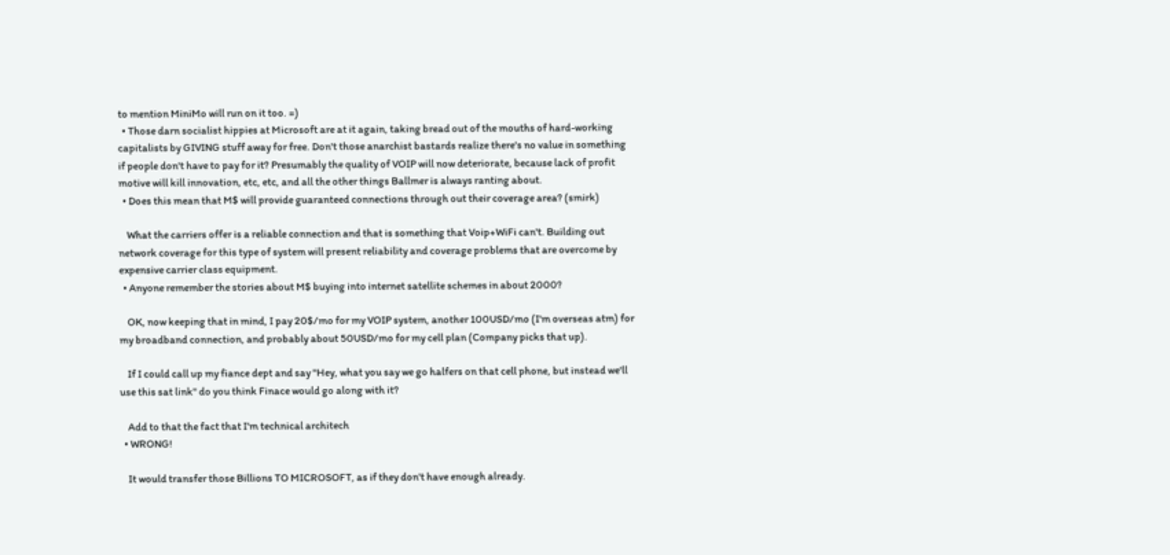to mention MiniMo will run on it too. =)
  • Those darn socialist hippies at Microsoft are at it again, taking bread out of the mouths of hard-working capitalists by GIVING stuff away for free. Don't those anarchist bastards realize there's no value in something if people don't have to pay for it? Presumably the quality of VOIP will now deteriorate, because lack of profit motive will kill innovation, etc, etc, and all the other things Ballmer is always ranting about.
  • Does this mean that M$ will provide guaranteed connections through out their coverage area? (smirk)

    What the carriers offer is a reliable connection and that is something that Voip+WiFi can't. Building out network coverage for this type of system will present reliability and coverage problems that are overcome by expensive carrier class equipment.
  • Anyone remember the stories about M$ buying into internet satellite schemes in about 2000?

    OK, now keeping that in mind, I pay 20$/mo for my VOIP system, another 100USD/mo (I'm overseas atm) for my broadband connection, and probably about 50USD/mo for my cell plan (Company picks that up).

    If I could call up my fiance dept and say "Hey, what you say we go halfers on that cell phone, but instead we'll use this sat link" do you think Finace would go along with it?

    Add to that the fact that I'm technical architech
  • WRONG!

    It would transfer those Billions TO MICROSOFT, as if they don't have enough already.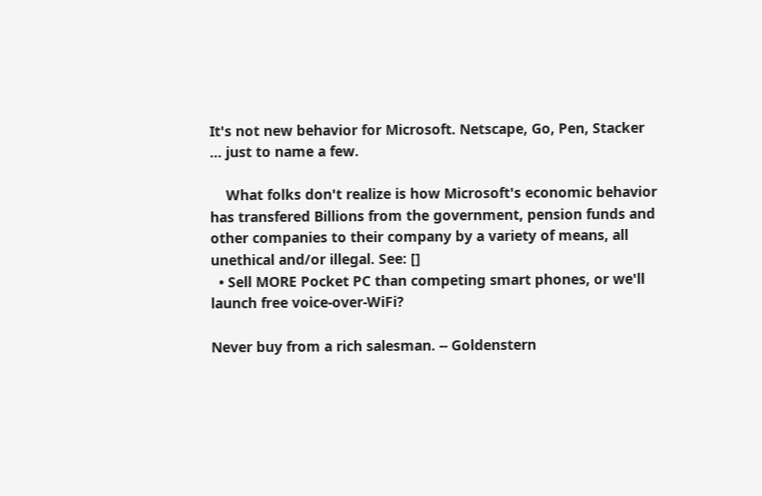It's not new behavior for Microsoft. Netscape, Go, Pen, Stacker ... just to name a few.

    What folks don't realize is how Microsoft's economic behavior has transfered Billions from the government, pension funds and other companies to their company by a variety of means, all unethical and/or illegal. See: []
  • Sell MORE Pocket PC than competing smart phones, or we'll launch free voice-over-WiFi?

Never buy from a rich salesman. -- Goldenstern